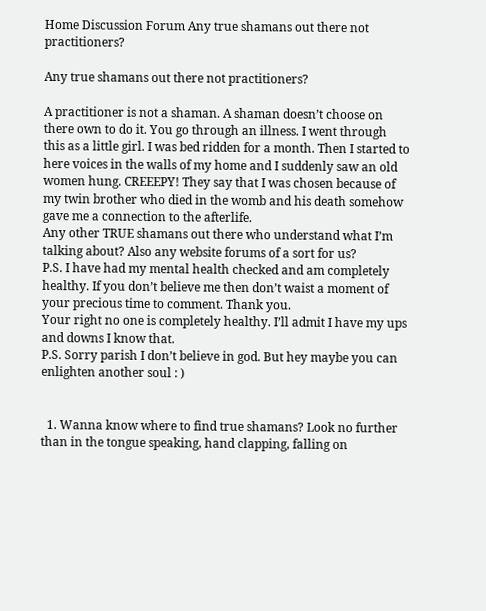Home Discussion Forum Any true shamans out there not practitioners?

Any true shamans out there not practitioners?

A practitioner is not a shaman. A shaman doesn’t choose on there own to do it. You go through an illness. I went through this as a little girl. I was bed ridden for a month. Then I started to here voices in the walls of my home and I suddenly saw an old women hung. CREEEPY! They say that I was chosen because of my twin brother who died in the womb and his death somehow gave me a connection to the afterlife.
Any other TRUE shamans out there who understand what I’m talking about? Also any website forums of a sort for us?
P.S. I have had my mental health checked and am completely healthy. If you don’t believe me then don’t waist a moment of your precious time to comment. Thank you.
Your right no one is completely healthy. I’ll admit I have my ups and downs I know that.
P.S. Sorry parish I don’t believe in god. But hey maybe you can enlighten another soul : )


  1. Wanna know where to find true shamans? Look no further than in the tongue speaking, hand clapping, falling on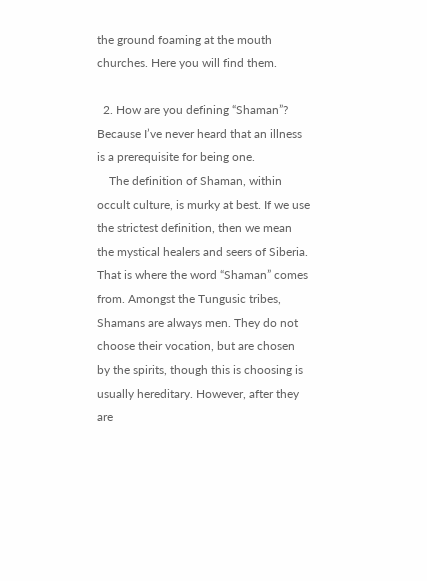the ground foaming at the mouth churches. Here you will find them.

  2. How are you defining “Shaman”? Because I’ve never heard that an illness is a prerequisite for being one.
    The definition of Shaman, within occult culture, is murky at best. If we use the strictest definition, then we mean the mystical healers and seers of Siberia. That is where the word “Shaman” comes from. Amongst the Tungusic tribes, Shamans are always men. They do not choose their vocation, but are chosen by the spirits, though this is choosing is usually hereditary. However, after they are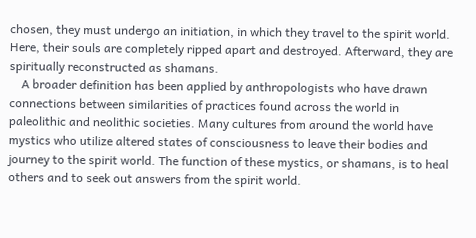chosen, they must undergo an initiation, in which they travel to the spirit world. Here, their souls are completely ripped apart and destroyed. Afterward, they are spiritually reconstructed as shamans.
    A broader definition has been applied by anthropologists who have drawn connections between similarities of practices found across the world in paleolithic and neolithic societies. Many cultures from around the world have mystics who utilize altered states of consciousness to leave their bodies and journey to the spirit world. The function of these mystics, or shamans, is to heal others and to seek out answers from the spirit world.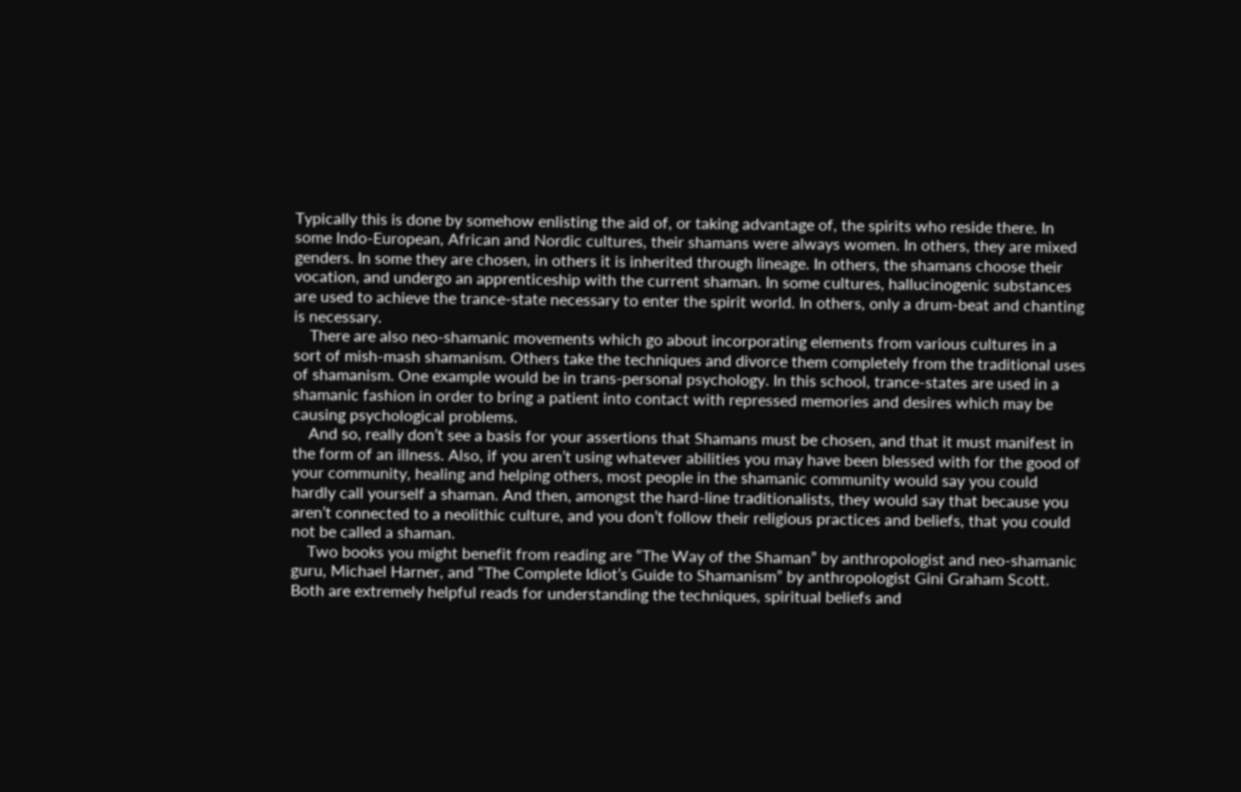Typically this is done by somehow enlisting the aid of, or taking advantage of, the spirits who reside there. In some Indo-European, African and Nordic cultures, their shamans were always women. In others, they are mixed genders. In some they are chosen, in others it is inherited through lineage. In others, the shamans choose their vocation, and undergo an apprenticeship with the current shaman. In some cultures, hallucinogenic substances are used to achieve the trance-state necessary to enter the spirit world. In others, only a drum-beat and chanting is necessary.
    There are also neo-shamanic movements which go about incorporating elements from various cultures in a sort of mish-mash shamanism. Others take the techniques and divorce them completely from the traditional uses of shamanism. One example would be in trans-personal psychology. In this school, trance-states are used in a shamanic fashion in order to bring a patient into contact with repressed memories and desires which may be causing psychological problems.
    And so, really don’t see a basis for your assertions that Shamans must be chosen, and that it must manifest in the form of an illness. Also, if you aren’t using whatever abilities you may have been blessed with for the good of your community, healing and helping others, most people in the shamanic community would say you could hardly call yourself a shaman. And then, amongst the hard-line traditionalists, they would say that because you aren’t connected to a neolithic culture, and you don’t follow their religious practices and beliefs, that you could not be called a shaman.
    Two books you might benefit from reading are “The Way of the Shaman” by anthropologist and neo-shamanic guru, Michael Harner, and “The Complete Idiot’s Guide to Shamanism” by anthropologist Gini Graham Scott. Both are extremely helpful reads for understanding the techniques, spiritual beliefs and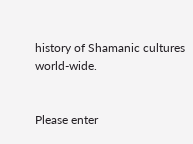history of Shamanic cultures world-wide.


Please enter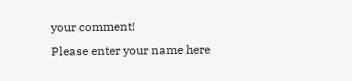your comment!
Please enter your name here